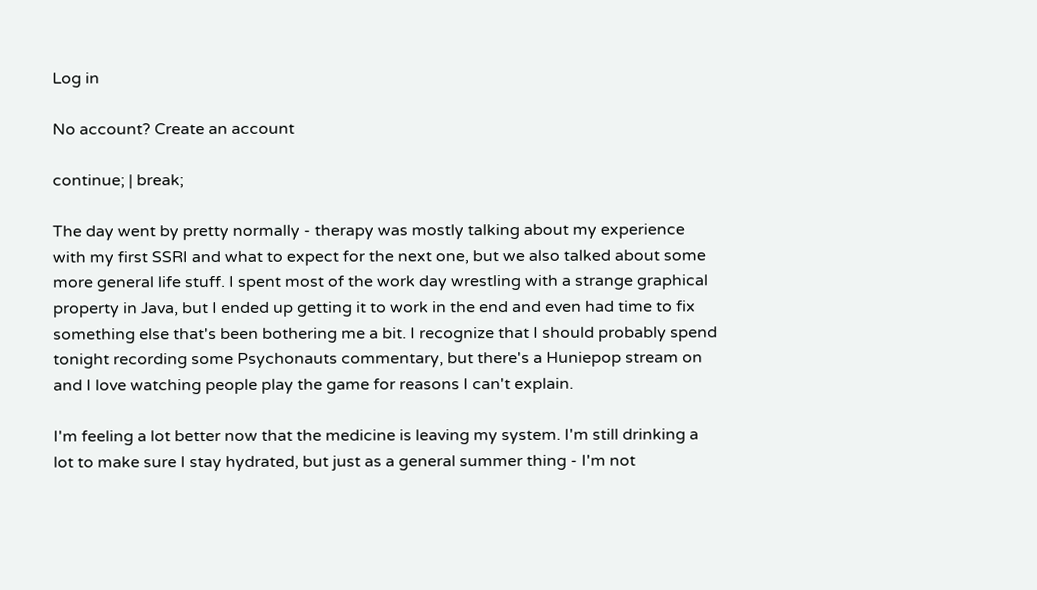Log in

No account? Create an account

continue; | break;

The day went by pretty normally - therapy was mostly talking about my experience with my first SSRI and what to expect for the next one, but we also talked about some more general life stuff. I spent most of the work day wrestling with a strange graphical property in Java, but I ended up getting it to work in the end and even had time to fix something else that's been bothering me a bit. I recognize that I should probably spend tonight recording some Psychonauts commentary, but there's a Huniepop stream on and I love watching people play the game for reasons I can't explain.

I'm feeling a lot better now that the medicine is leaving my system. I'm still drinking a lot to make sure I stay hydrated, but just as a general summer thing - I'm not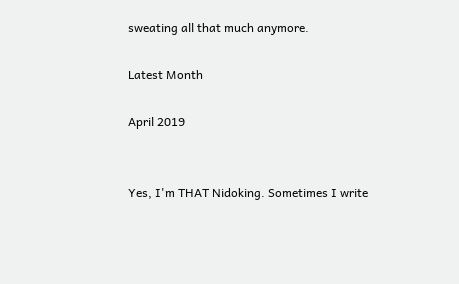sweating all that much anymore.

Latest Month

April 2019


Yes, I'm THAT Nidoking. Sometimes I write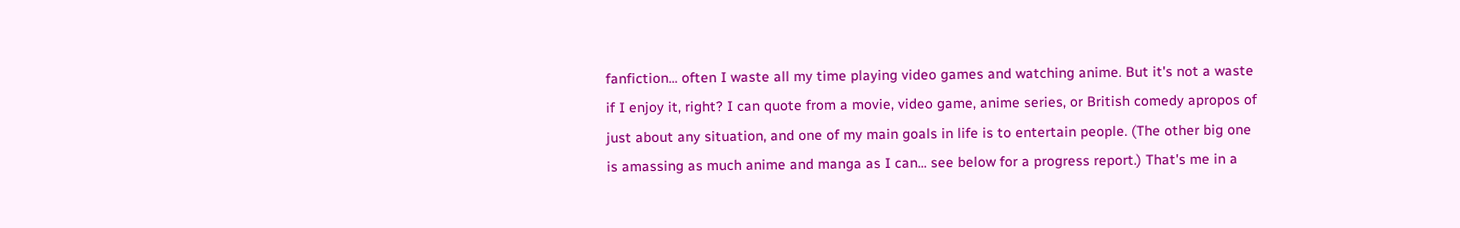fanfiction... often I waste all my time playing video games and watching anime. But it's not a waste if I enjoy it, right? I can quote from a movie, video game, anime series, or British comedy apropos of just about any situation, and one of my main goals in life is to entertain people. (The other big one is amassing as much anime and manga as I can... see below for a progress report.) That's me in a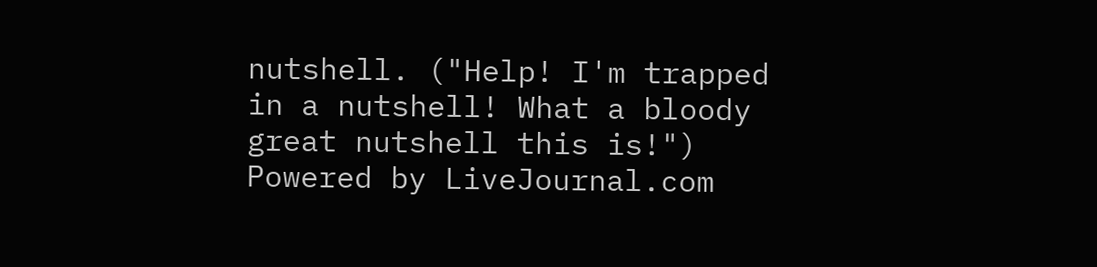nutshell. ("Help! I'm trapped in a nutshell! What a bloody great nutshell this is!")
Powered by LiveJournal.com